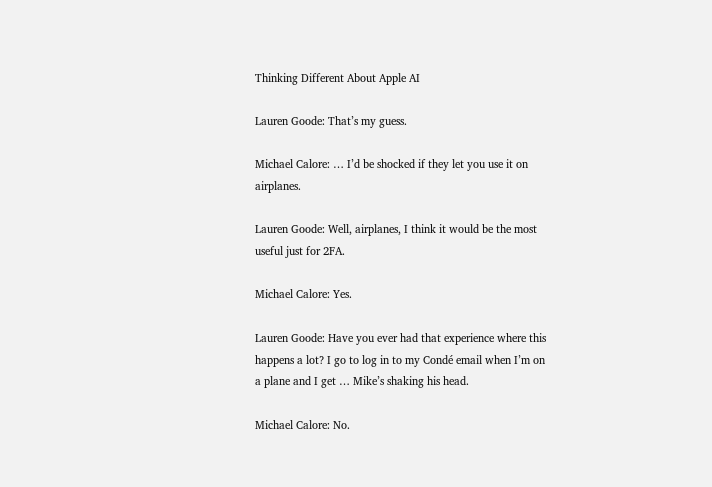Thinking Different About Apple AI

Lauren Goode: That’s my guess.

Michael Calore: … I’d be shocked if they let you use it on airplanes.

Lauren Goode: Well, airplanes, I think it would be the most useful just for 2FA.

Michael Calore: Yes.

Lauren Goode: Have you ever had that experience where this happens a lot? I go to log in to my Condé email when I’m on a plane and I get … Mike’s shaking his head.

Michael Calore: No.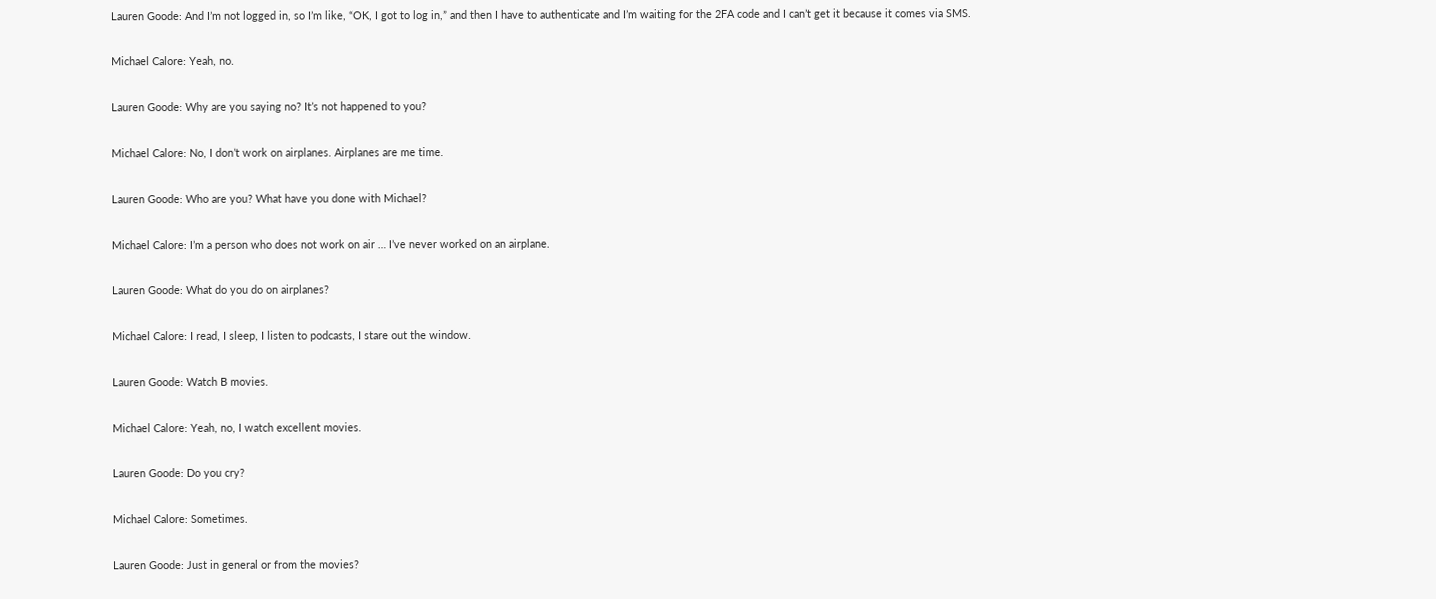Lauren Goode: And I’m not logged in, so I’m like, “OK, I got to log in,” and then I have to authenticate and I’m waiting for the 2FA code and I can’t get it because it comes via SMS.

Michael Calore: Yeah, no.

Lauren Goode: Why are you saying no? It’s not happened to you?

Michael Calore: No, I don’t work on airplanes. Airplanes are me time.

Lauren Goode: Who are you? What have you done with Michael?

Michael Calore: I’m a person who does not work on air … I’ve never worked on an airplane.

Lauren Goode: What do you do on airplanes?

Michael Calore: I read, I sleep, I listen to podcasts, I stare out the window.

Lauren Goode: Watch B movies.

Michael Calore: Yeah, no, I watch excellent movies.

Lauren Goode: Do you cry?

Michael Calore: Sometimes.

Lauren Goode: Just in general or from the movies?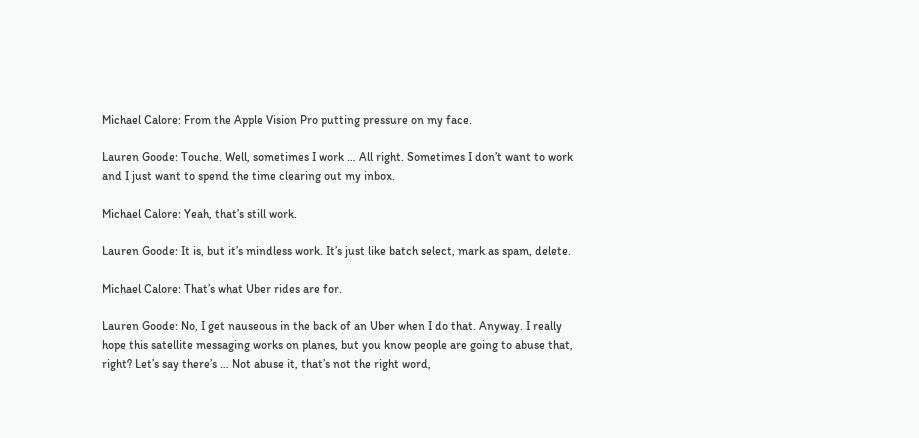Michael Calore: From the Apple Vision Pro putting pressure on my face.

Lauren Goode: Touche. Well, sometimes I work … All right. Sometimes I don’t want to work and I just want to spend the time clearing out my inbox.

Michael Calore: Yeah, that’s still work.

Lauren Goode: It is, but it’s mindless work. It’s just like batch select, mark as spam, delete.

Michael Calore: That’s what Uber rides are for.

Lauren Goode: No, I get nauseous in the back of an Uber when I do that. Anyway. I really hope this satellite messaging works on planes, but you know people are going to abuse that, right? Let’s say there’s … Not abuse it, that’s not the right word,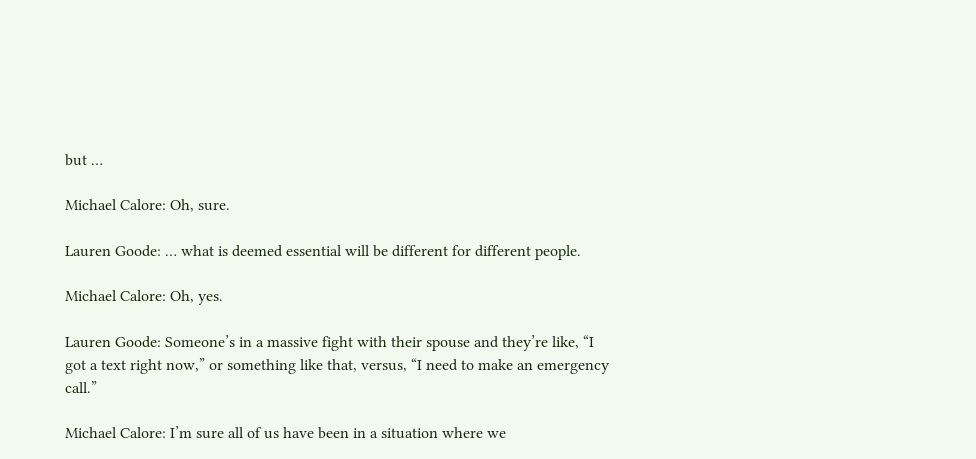but …

Michael Calore: Oh, sure.

Lauren Goode: … what is deemed essential will be different for different people.

Michael Calore: Oh, yes.

Lauren Goode: Someone’s in a massive fight with their spouse and they’re like, “I got a text right now,” or something like that, versus, “I need to make an emergency call.”

Michael Calore: I’m sure all of us have been in a situation where we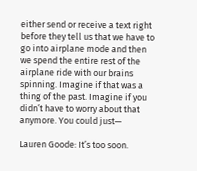either send or receive a text right before they tell us that we have to go into airplane mode and then we spend the entire rest of the airplane ride with our brains spinning. Imagine if that was a thing of the past. Imagine if you didn’t have to worry about that anymore. You could just—

Lauren Goode: It’s too soon.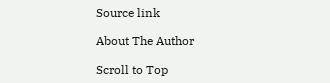Source link

About The Author

Scroll to Top